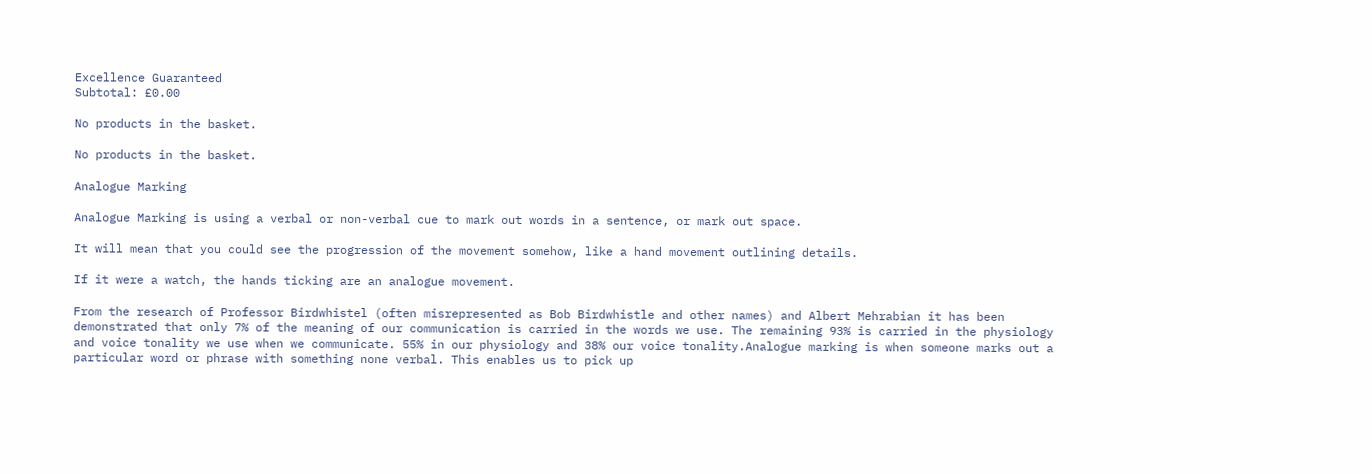Excellence Guaranteed
Subtotal: £0.00

No products in the basket.

No products in the basket.

Analogue Marking

Analogue Marking is using a verbal or non-verbal cue to mark out words in a sentence, or mark out space.

It will mean that you could see the progression of the movement somehow, like a hand movement outlining details.

If it were a watch, the hands ticking are an analogue movement.

From the research of Professor Birdwhistel (often misrepresented as Bob Birdwhistle and other names) and Albert Mehrabian it has been demonstrated that only 7% of the meaning of our communication is carried in the words we use. The remaining 93% is carried in the physiology and voice tonality we use when we communicate. 55% in our physiology and 38% our voice tonality.Analogue marking is when someone marks out a particular word or phrase with something none verbal. This enables us to pick up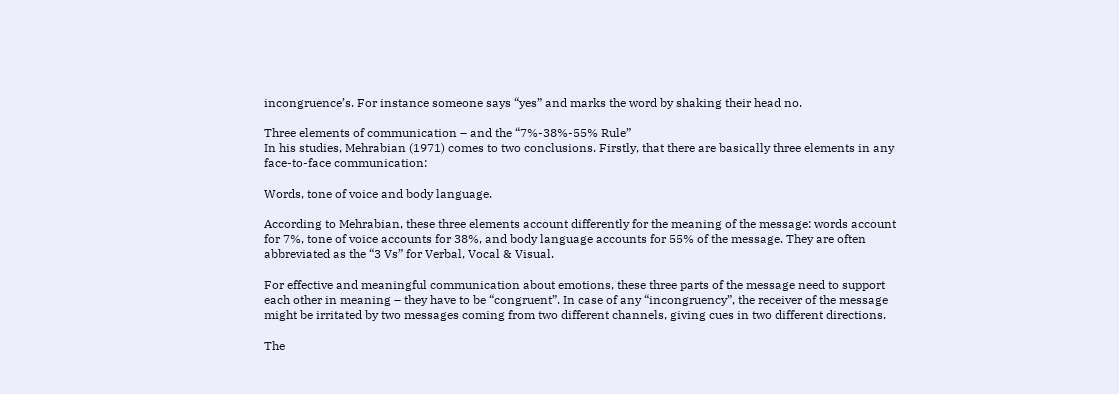incongruence’s. For instance someone says “yes” and marks the word by shaking their head no.

Three elements of communication – and the “7%-38%-55% Rule”
In his studies, Mehrabian (1971) comes to two conclusions. Firstly, that there are basically three elements in any face-to-face communication:

Words, tone of voice and body language.

According to Mehrabian, these three elements account differently for the meaning of the message: words account for 7%, tone of voice accounts for 38%, and body language accounts for 55% of the message. They are often abbreviated as the “3 Vs” for Verbal, Vocal & Visual.

For effective and meaningful communication about emotions, these three parts of the message need to support each other in meaning – they have to be “congruent”. In case of any “incongruency”, the receiver of the message might be irritated by two messages coming from two different channels, giving cues in two different directions.

The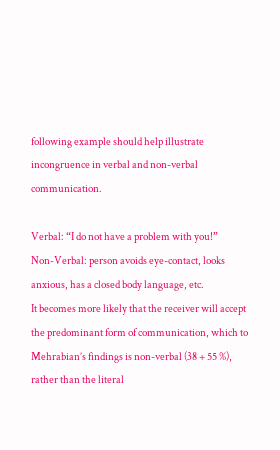following example should help illustrate incongruence in verbal and non-verbal communication.

Verbal: “I do not have a problem with you!”
Non-Verbal: person avoids eye-contact, looks anxious, has a closed body language, etc.
It becomes more likely that the receiver will accept the predominant form of communication, which to Mehrabian’s findings is non-verbal (38 + 55 %), rather than the literal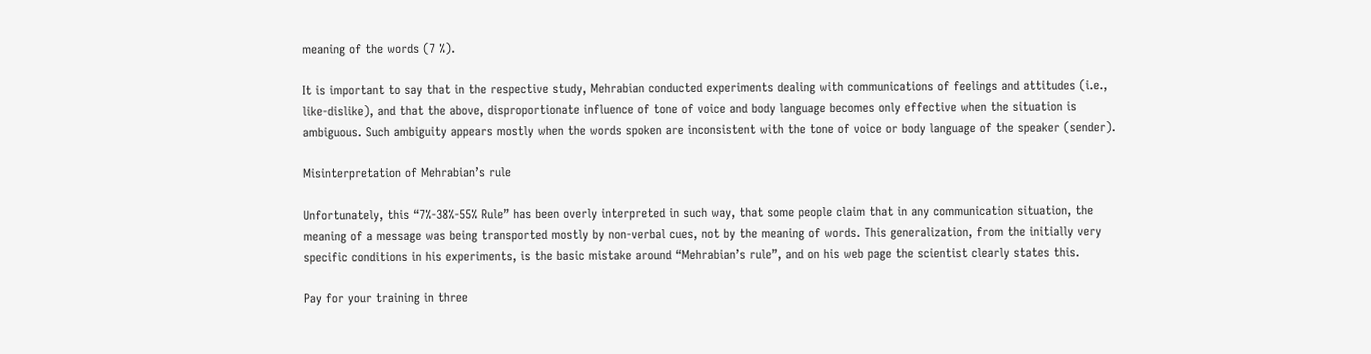meaning of the words (7 %).

It is important to say that in the respective study, Mehrabian conducted experiments dealing with communications of feelings and attitudes (i.e., like-dislike), and that the above, disproportionate influence of tone of voice and body language becomes only effective when the situation is ambiguous. Such ambiguity appears mostly when the words spoken are inconsistent with the tone of voice or body language of the speaker (sender).

Misinterpretation of Mehrabian’s rule

Unfortunately, this “7%-38%-55% Rule” has been overly interpreted in such way, that some people claim that in any communication situation, the meaning of a message was being transported mostly by non-verbal cues, not by the meaning of words. This generalization, from the initially very specific conditions in his experiments, is the basic mistake around “Mehrabian’s rule”, and on his web page the scientist clearly states this.

Pay for your training in three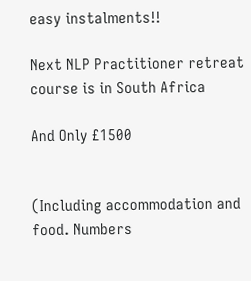easy instalments!!

Next NLP Practitioner retreat course is in South Africa

And Only £1500


(Including accommodation and food. Numbers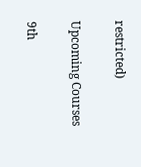restricted)

Upcoming Courses

9th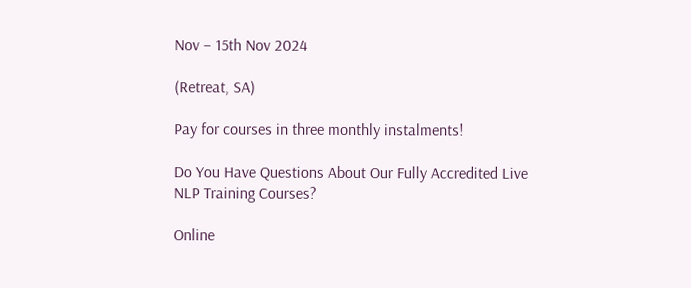Nov – 15th Nov 2024

(Retreat, SA)

Pay for courses in three monthly instalments!

Do You Have Questions About Our Fully Accredited Live
NLP Training Courses?

Online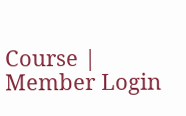Course | Member Login